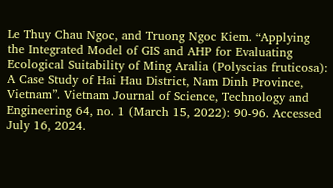Le Thuy Chau Ngoc, and Truong Ngoc Kiem. “Applying the Integrated Model of GIS and AHP for Evaluating Ecological Suitability of Ming Aralia (Polyscias fruticosa): A Case Study of Hai Hau District, Nam Dinh Province, Vietnam”. Vietnam Journal of Science, Technology and Engineering 64, no. 1 (March 15, 2022): 90-96. Accessed July 16, 2024.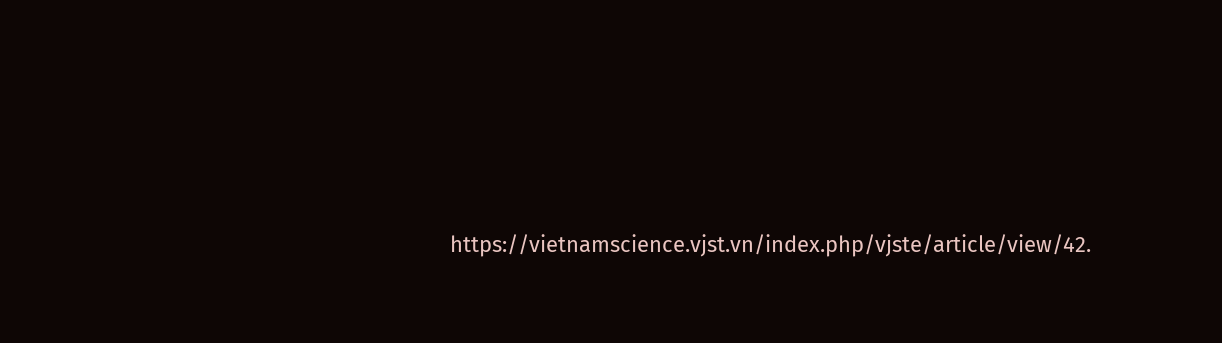https://vietnamscience.vjst.vn/index.php/vjste/article/view/42.